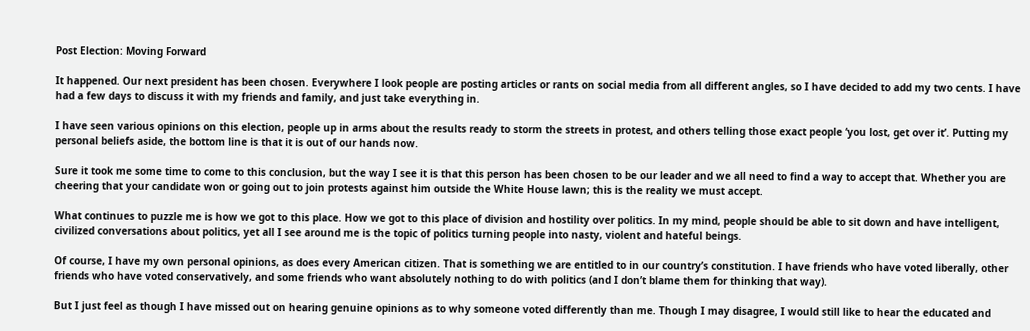Post Election: Moving Forward

It happened. Our next president has been chosen. Everywhere I look people are posting articles or rants on social media from all different angles, so I have decided to add my two cents. I have had a few days to discuss it with my friends and family, and just take everything in.

I have seen various opinions on this election, people up in arms about the results ready to storm the streets in protest, and others telling those exact people ‘you lost, get over it’. Putting my personal beliefs aside, the bottom line is that it is out of our hands now.

Sure it took me some time to come to this conclusion, but the way I see it is that this person has been chosen to be our leader and we all need to find a way to accept that. Whether you are cheering that your candidate won or going out to join protests against him outside the White House lawn; this is the reality we must accept.

What continues to puzzle me is how we got to this place. How we got to this place of division and hostility over politics. In my mind, people should be able to sit down and have intelligent, civilized conversations about politics, yet all I see around me is the topic of politics turning people into nasty, violent and hateful beings.

Of course, I have my own personal opinions, as does every American citizen. That is something we are entitled to in our country’s constitution. I have friends who have voted liberally, other friends who have voted conservatively, and some friends who want absolutely nothing to do with politics (and I don’t blame them for thinking that way).

But I just feel as though I have missed out on hearing genuine opinions as to why someone voted differently than me. Though I may disagree, I would still like to hear the educated and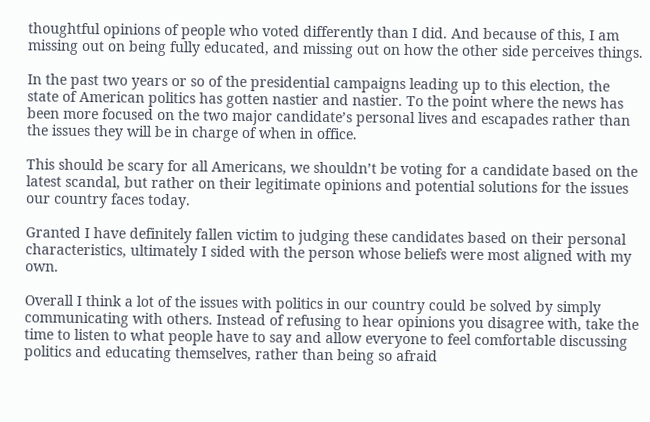thoughtful opinions of people who voted differently than I did. And because of this, I am missing out on being fully educated, and missing out on how the other side perceives things.

In the past two years or so of the presidential campaigns leading up to this election, the state of American politics has gotten nastier and nastier. To the point where the news has been more focused on the two major candidate’s personal lives and escapades rather than the issues they will be in charge of when in office.

This should be scary for all Americans, we shouldn’t be voting for a candidate based on the latest scandal, but rather on their legitimate opinions and potential solutions for the issues our country faces today.

Granted I have definitely fallen victim to judging these candidates based on their personal characteristics, ultimately I sided with the person whose beliefs were most aligned with my own.

Overall I think a lot of the issues with politics in our country could be solved by simply communicating with others. Instead of refusing to hear opinions you disagree with, take the time to listen to what people have to say and allow everyone to feel comfortable discussing politics and educating themselves, rather than being so afraid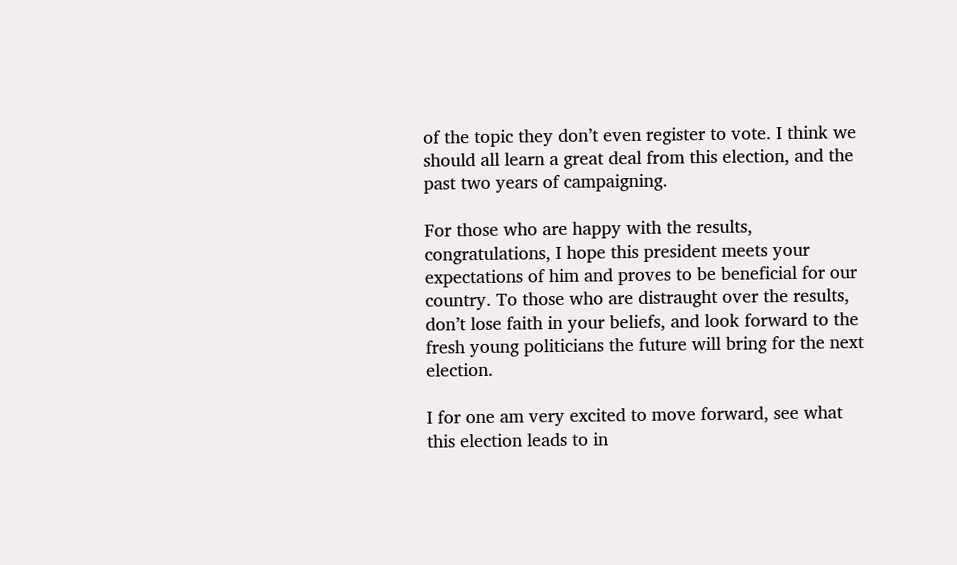of the topic they don’t even register to vote. I think we should all learn a great deal from this election, and the past two years of campaigning.

For those who are happy with the results, congratulations, I hope this president meets your expectations of him and proves to be beneficial for our country. To those who are distraught over the results, don’t lose faith in your beliefs, and look forward to the fresh young politicians the future will bring for the next election.

I for one am very excited to move forward, see what this election leads to in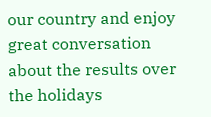our country and enjoy great conversation about the results over the holidays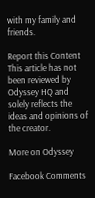with my family and friends.

Report this Content
This article has not been reviewed by Odyssey HQ and solely reflects the ideas and opinions of the creator.

More on Odyssey

Facebook Comments